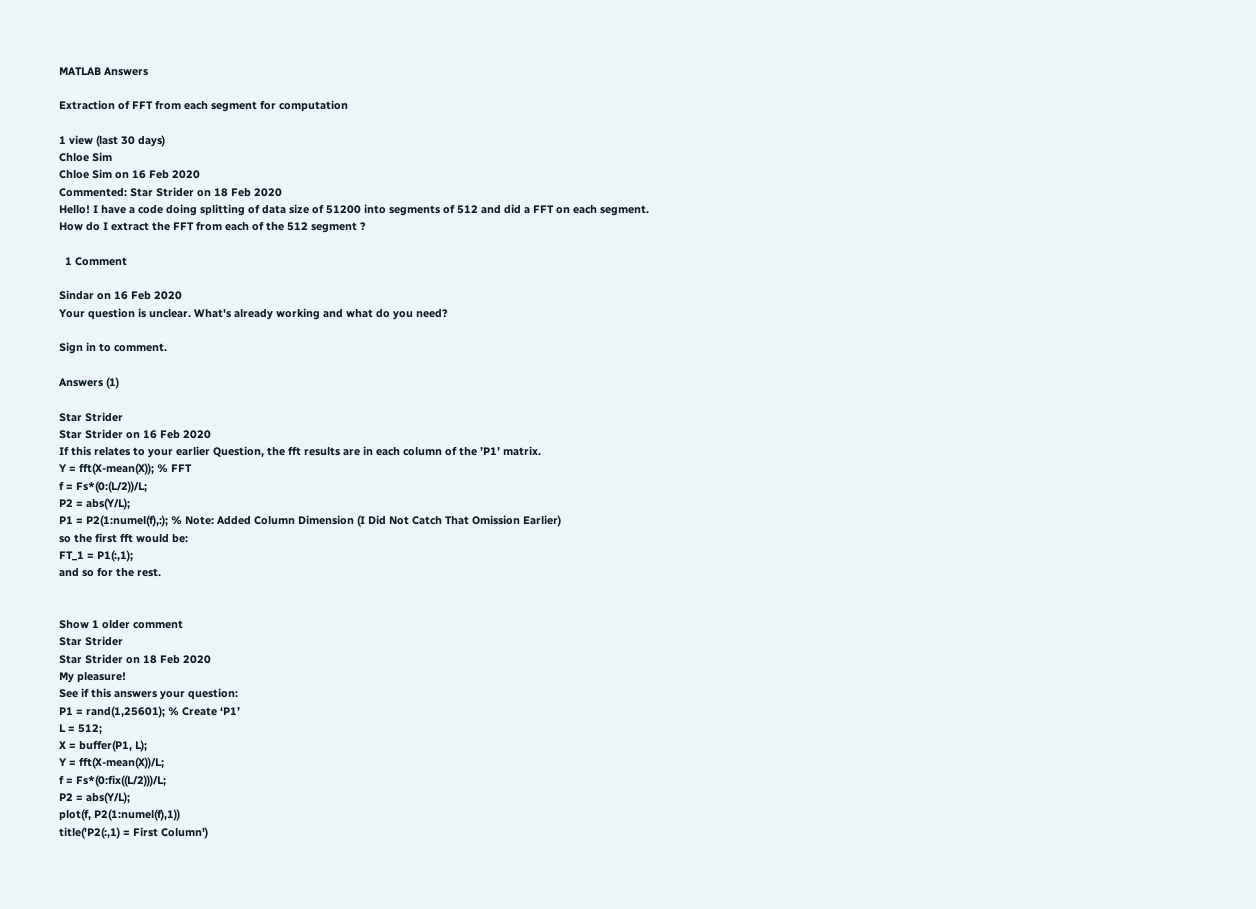MATLAB Answers

Extraction of FFT from each segment for computation

1 view (last 30 days)
Chloe Sim
Chloe Sim on 16 Feb 2020
Commented: Star Strider on 18 Feb 2020
Hello! I have a code doing splitting of data size of 51200 into segments of 512 and did a FFT on each segment.
How do I extract the FFT from each of the 512 segment ?

  1 Comment

Sindar on 16 Feb 2020
Your question is unclear. What's already working and what do you need?

Sign in to comment.

Answers (1)

Star Strider
Star Strider on 16 Feb 2020
If this relates to your earlier Question, the fft results are in each column of the ’P1’ matrix.
Y = fft(X-mean(X)); % FFT
f = Fs*(0:(L/2))/L;
P2 = abs(Y/L);
P1 = P2(1:numel(f),:); % Note: Added Column Dimension (I Did Not Catch That Omission Earlier)
so the first fft would be:
FT_1 = P1(:,1);
and so for the rest.


Show 1 older comment
Star Strider
Star Strider on 18 Feb 2020
My pleasure!
See if this answers your question:
P1 = rand(1,25601); % Create ‘P1’
L = 512;
X = buffer(P1, L);
Y = fft(X-mean(X))/L;
f = Fs*(0:fix((L/2)))/L;
P2 = abs(Y/L);
plot(f, P2(1:numel(f),1))
title('P2(:,1) = First Column')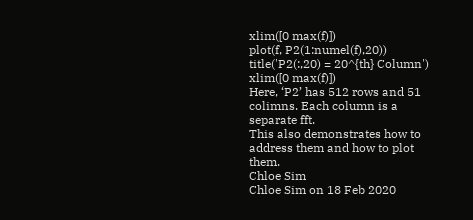xlim([0 max(f)])
plot(f, P2(1:numel(f),20))
title('P2(:,20) = 20^{th} Column')
xlim([0 max(f)])
Here, ‘P2’ has 512 rows and 51 colimns. Each column is a separate fft.
This also demonstrates how to address them and how to plot them.
Chloe Sim
Chloe Sim on 18 Feb 2020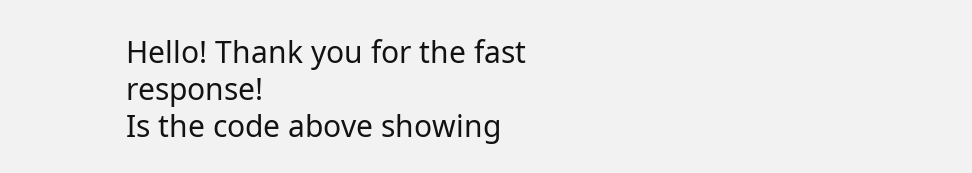Hello! Thank you for the fast response!
Is the code above showing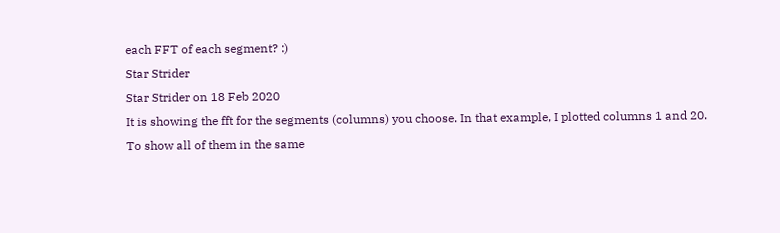each FFT of each segment? :)
Star Strider
Star Strider on 18 Feb 2020
It is showing the fft for the segments (columns) you choose. In that example, I plotted columns 1 and 20.
To show all of them in the same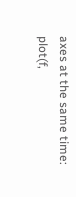axes at the same time:
plot(f,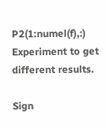P2(1:numel(f),:)
Experiment to get different results.

Sign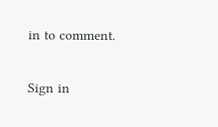in to comment.

Sign in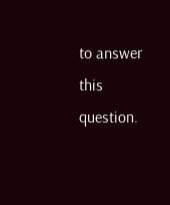to answer this question.